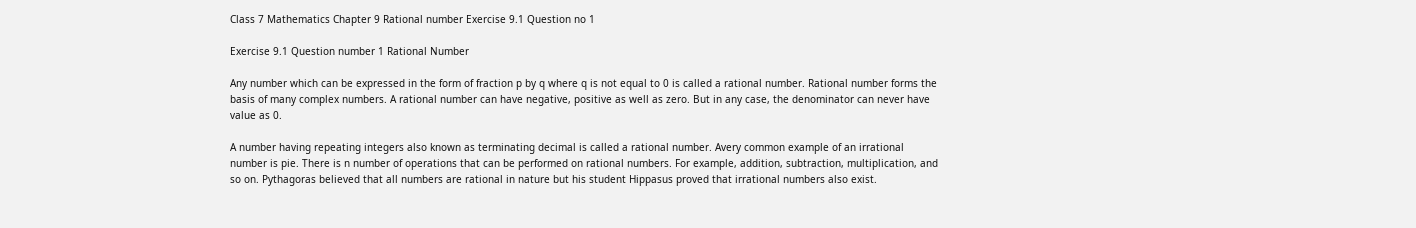Class 7 Mathematics Chapter 9 Rational number Exercise 9.1 Question no 1

Exercise 9.1 Question number 1 Rational Number

Any number which can be expressed in the form of fraction p by q where q is not equal to 0 is called a rational number. Rational number forms the basis of many complex numbers. A rational number can have negative, positive as well as zero. But in any case, the denominator can never have value as 0.

A number having repeating integers also known as terminating decimal is called a rational number. Avery common example of an irrational number is pie. There is n number of operations that can be performed on rational numbers. For example, addition, subtraction, multiplication, and so on. Pythagoras believed that all numbers are rational in nature but his student Hippasus proved that irrational numbers also exist.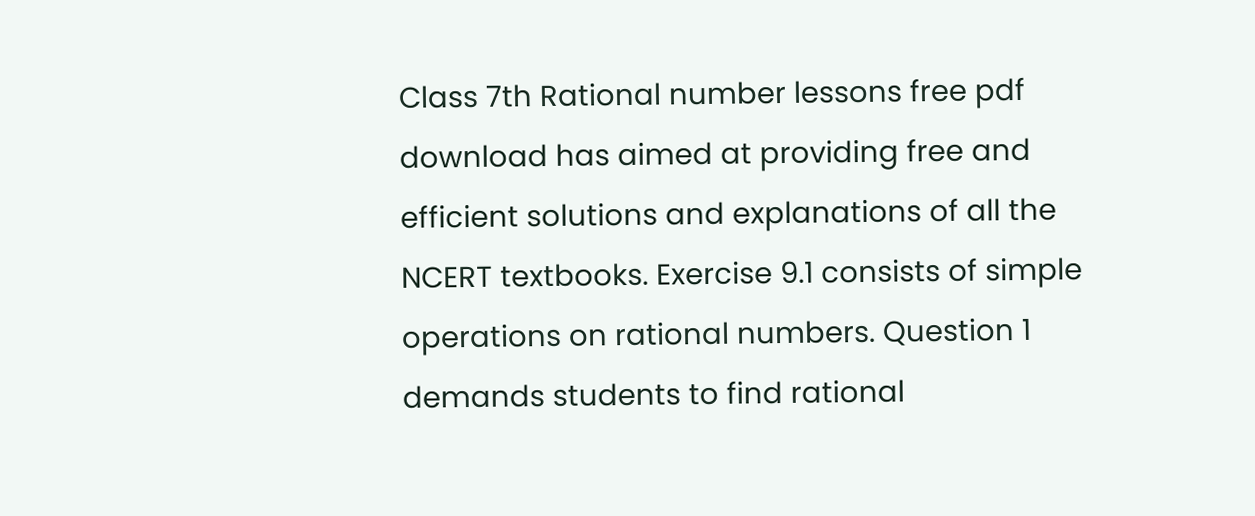Class 7th Rational number lessons free pdf download has aimed at providing free and efficient solutions and explanations of all the NCERT textbooks. Exercise 9.1 consists of simple operations on rational numbers. Question 1 demands students to find rational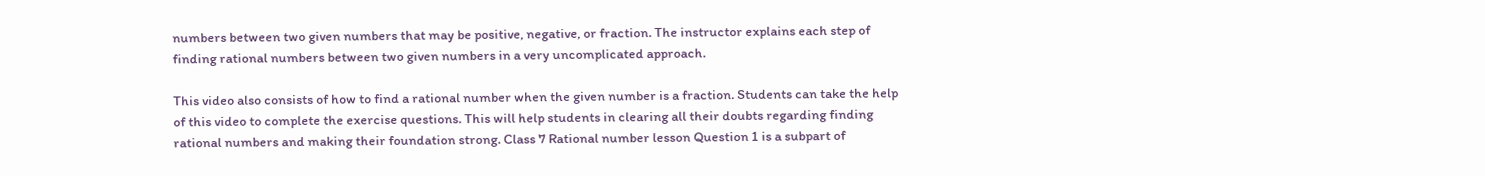numbers between two given numbers that may be positive, negative, or fraction. The instructor explains each step of finding rational numbers between two given numbers in a very uncomplicated approach.

This video also consists of how to find a rational number when the given number is a fraction. Students can take the help of this video to complete the exercise questions. This will help students in clearing all their doubts regarding finding rational numbers and making their foundation strong. Class 7 Rational number lesson Question 1 is a subpart of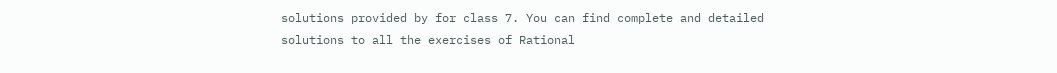solutions provided by for class 7. You can find complete and detailed solutions to all the exercises of Rational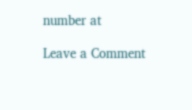number at

Leave a Comment